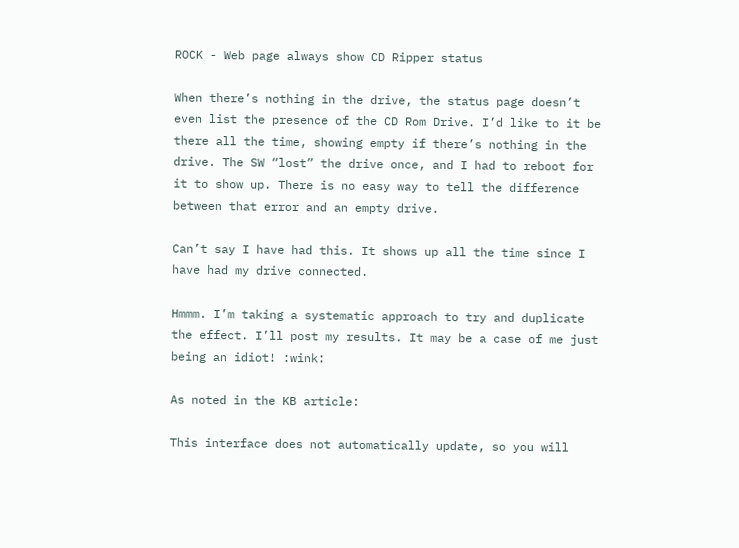ROCK - Web page always show CD Ripper status

When there’s nothing in the drive, the status page doesn’t even list the presence of the CD Rom Drive. I’d like to it be there all the time, showing empty if there’s nothing in the drive. The SW “lost” the drive once, and I had to reboot for it to show up. There is no easy way to tell the difference between that error and an empty drive.

Can’t say I have had this. It shows up all the time since I have had my drive connected.

Hmmm. I’m taking a systematic approach to try and duplicate the effect. I’ll post my results. It may be a case of me just being an idiot! :wink:

As noted in the KB article:

This interface does not automatically update, so you will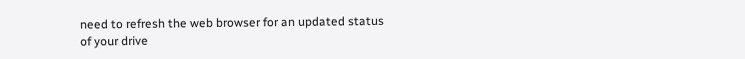need to refresh the web browser for an updated status of your drive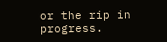or the rip in progress.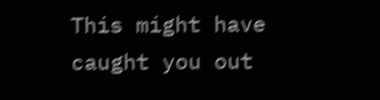This might have caught you out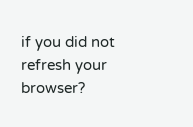if you did not refresh your browser?